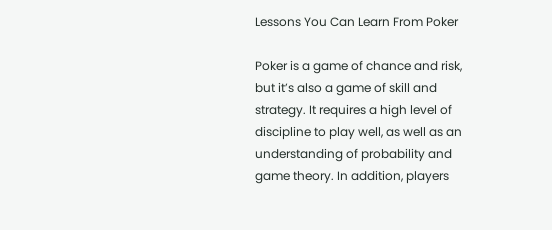Lessons You Can Learn From Poker

Poker is a game of chance and risk, but it’s also a game of skill and strategy. It requires a high level of discipline to play well, as well as an understanding of probability and game theory. In addition, players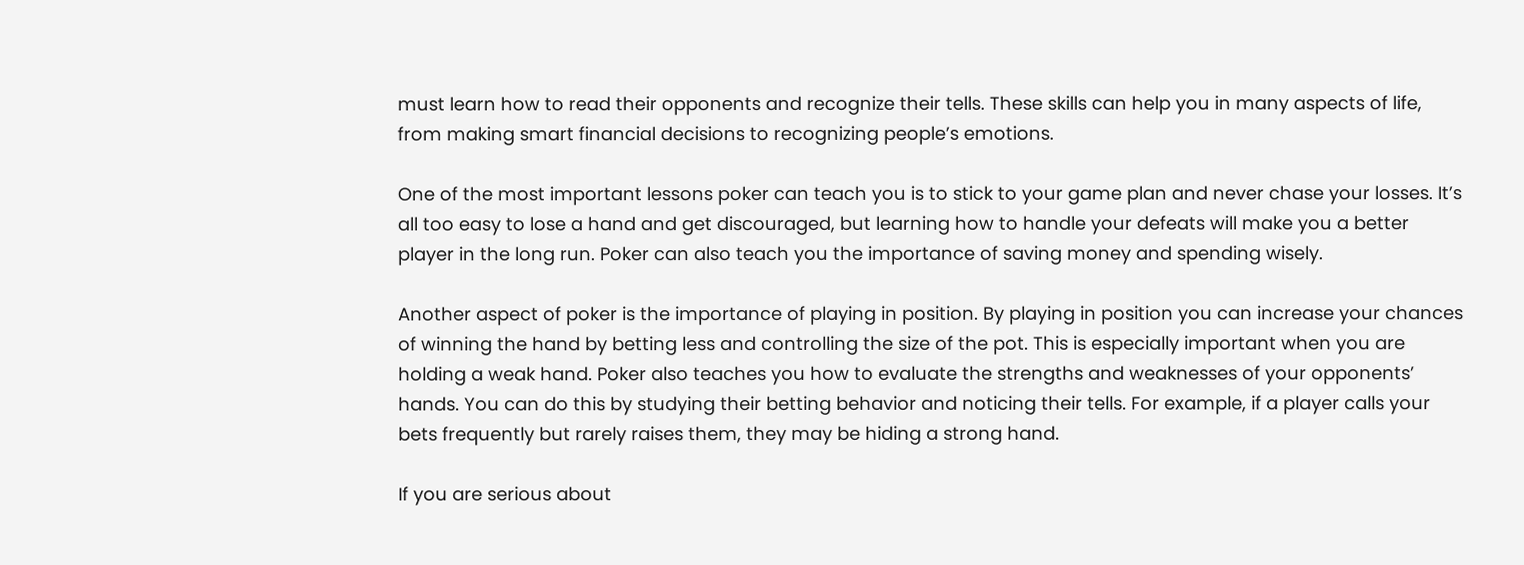must learn how to read their opponents and recognize their tells. These skills can help you in many aspects of life, from making smart financial decisions to recognizing people’s emotions.

One of the most important lessons poker can teach you is to stick to your game plan and never chase your losses. It’s all too easy to lose a hand and get discouraged, but learning how to handle your defeats will make you a better player in the long run. Poker can also teach you the importance of saving money and spending wisely.

Another aspect of poker is the importance of playing in position. By playing in position you can increase your chances of winning the hand by betting less and controlling the size of the pot. This is especially important when you are holding a weak hand. Poker also teaches you how to evaluate the strengths and weaknesses of your opponents’ hands. You can do this by studying their betting behavior and noticing their tells. For example, if a player calls your bets frequently but rarely raises them, they may be hiding a strong hand.

If you are serious about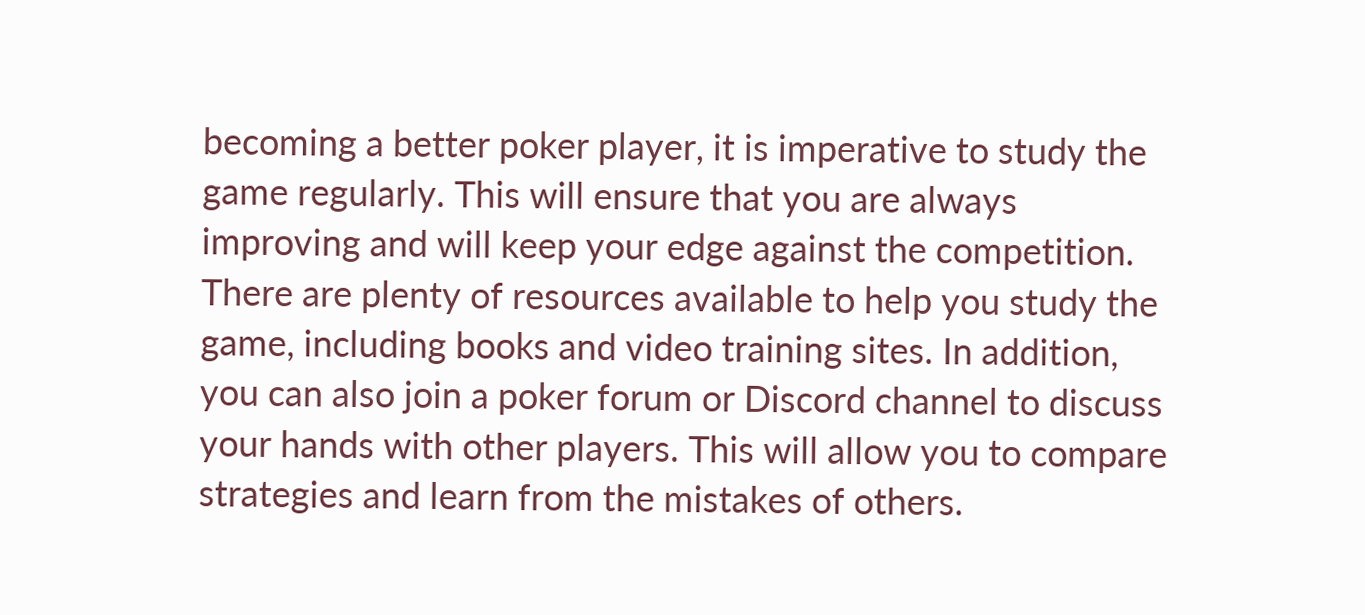becoming a better poker player, it is imperative to study the game regularly. This will ensure that you are always improving and will keep your edge against the competition. There are plenty of resources available to help you study the game, including books and video training sites. In addition, you can also join a poker forum or Discord channel to discuss your hands with other players. This will allow you to compare strategies and learn from the mistakes of others.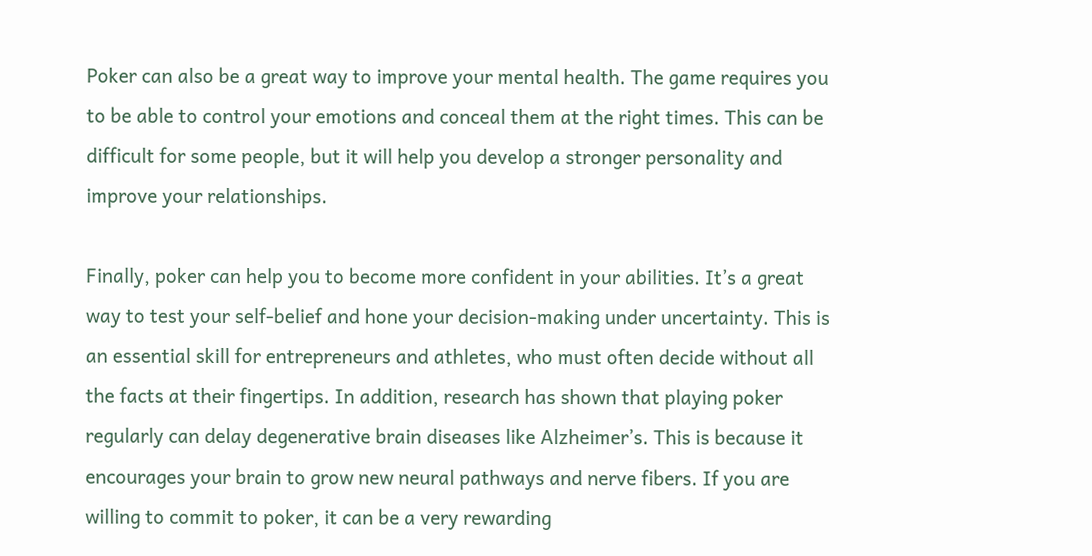Poker can also be a great way to improve your mental health. The game requires you to be able to control your emotions and conceal them at the right times. This can be difficult for some people, but it will help you develop a stronger personality and improve your relationships.

Finally, poker can help you to become more confident in your abilities. It’s a great way to test your self-belief and hone your decision-making under uncertainty. This is an essential skill for entrepreneurs and athletes, who must often decide without all the facts at their fingertips. In addition, research has shown that playing poker regularly can delay degenerative brain diseases like Alzheimer’s. This is because it encourages your brain to grow new neural pathways and nerve fibers. If you are willing to commit to poker, it can be a very rewarding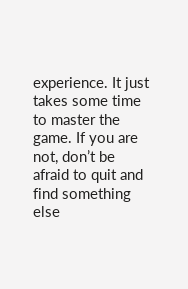experience. It just takes some time to master the game. If you are not, don’t be afraid to quit and find something else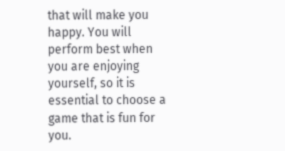that will make you happy. You will perform best when you are enjoying yourself, so it is essential to choose a game that is fun for you.